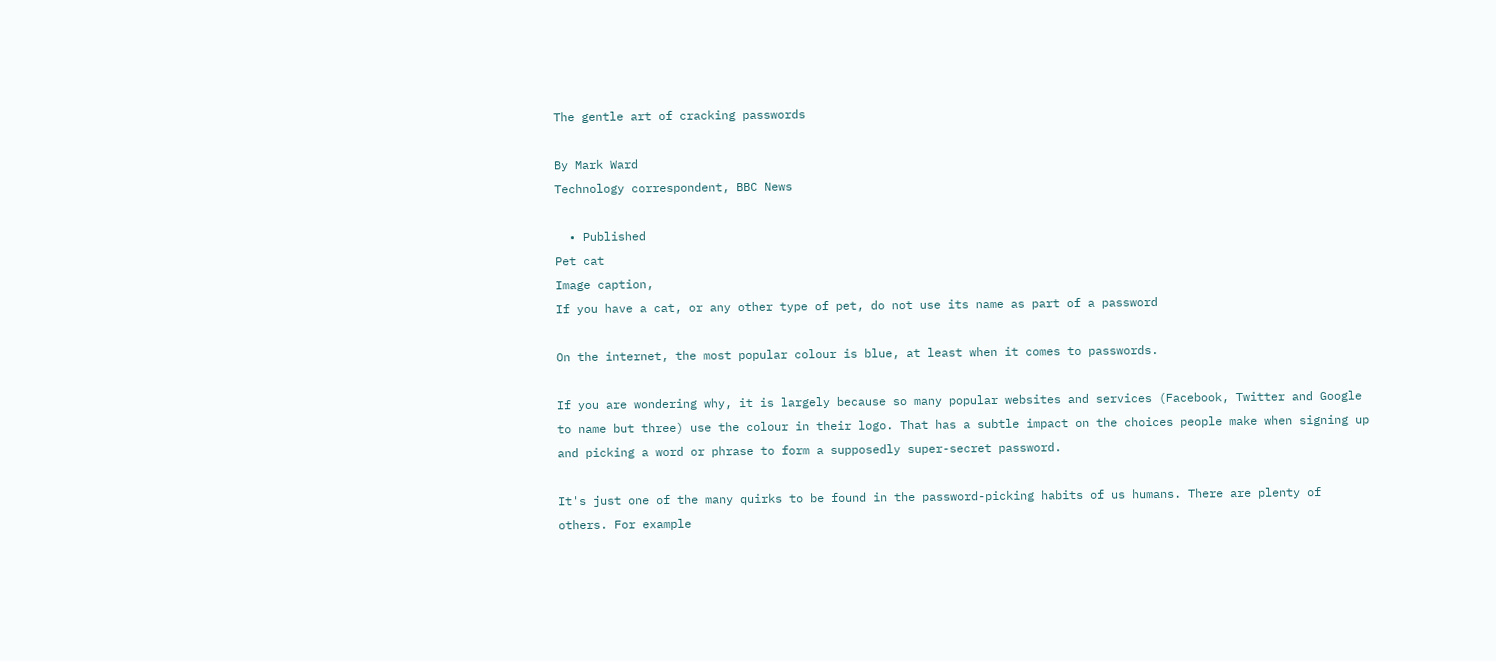The gentle art of cracking passwords

By Mark Ward
Technology correspondent, BBC News

  • Published
Pet cat
Image caption,
If you have a cat, or any other type of pet, do not use its name as part of a password

On the internet, the most popular colour is blue, at least when it comes to passwords.

If you are wondering why, it is largely because so many popular websites and services (Facebook, Twitter and Google to name but three) use the colour in their logo. That has a subtle impact on the choices people make when signing up and picking a word or phrase to form a supposedly super-secret password.

It's just one of the many quirks to be found in the password-picking habits of us humans. There are plenty of others. For example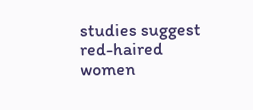studies suggest red-haired women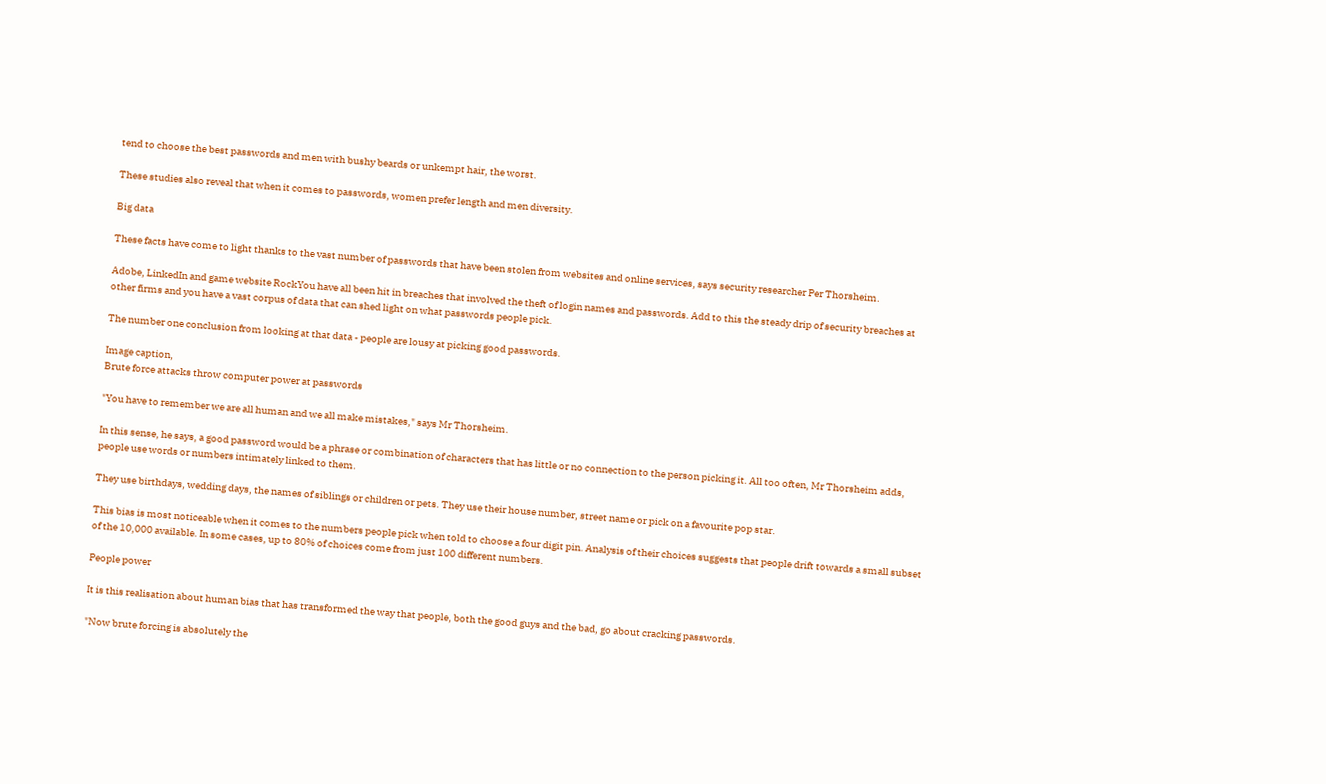tend to choose the best passwords and men with bushy beards or unkempt hair, the worst.

These studies also reveal that when it comes to passwords, women prefer length and men diversity.

Big data

These facts have come to light thanks to the vast number of passwords that have been stolen from websites and online services, says security researcher Per Thorsheim.

Adobe, LinkedIn and game website RockYou have all been hit in breaches that involved the theft of login names and passwords. Add to this the steady drip of security breaches at other firms and you have a vast corpus of data that can shed light on what passwords people pick.

The number one conclusion from looking at that data - people are lousy at picking good passwords.

Image caption,
Brute force attacks throw computer power at passwords

"You have to remember we are all human and we all make mistakes," says Mr Thorsheim.

In this sense, he says, a good password would be a phrase or combination of characters that has little or no connection to the person picking it. All too often, Mr Thorsheim adds, people use words or numbers intimately linked to them.

They use birthdays, wedding days, the names of siblings or children or pets. They use their house number, street name or pick on a favourite pop star.

This bias is most noticeable when it comes to the numbers people pick when told to choose a four digit pin. Analysis of their choices suggests that people drift towards a small subset of the 10,000 available. In some cases, up to 80% of choices come from just 100 different numbers.

People power

It is this realisation about human bias that has transformed the way that people, both the good guys and the bad, go about cracking passwords.

"Now brute forcing is absolutely the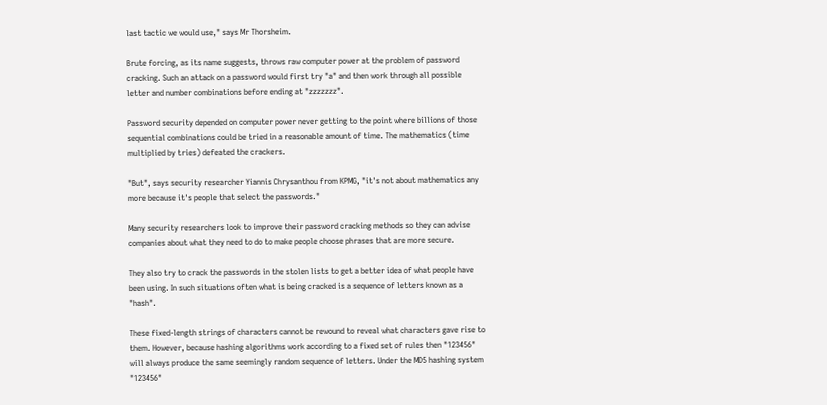last tactic we would use," says Mr Thorsheim.

Brute forcing, as its name suggests, throws raw computer power at the problem of password cracking. Such an attack on a password would first try "a" and then work through all possible letter and number combinations before ending at "zzzzzzz".

Password security depended on computer power never getting to the point where billions of those sequential combinations could be tried in a reasonable amount of time. The mathematics (time multiplied by tries) defeated the crackers.

"But", says security researcher Yiannis Chrysanthou from KPMG, "it's not about mathematics any more because it's people that select the passwords."

Many security researchers look to improve their password cracking methods so they can advise companies about what they need to do to make people choose phrases that are more secure.

They also try to crack the passwords in the stolen lists to get a better idea of what people have been using. In such situations often what is being cracked is a sequence of letters known as a "hash".

These fixed-length strings of characters cannot be rewound to reveal what characters gave rise to them. However, because hashing algorithms work according to a fixed set of rules then "123456" will always produce the same seemingly random sequence of letters. Under the MD5 hashing system "123456"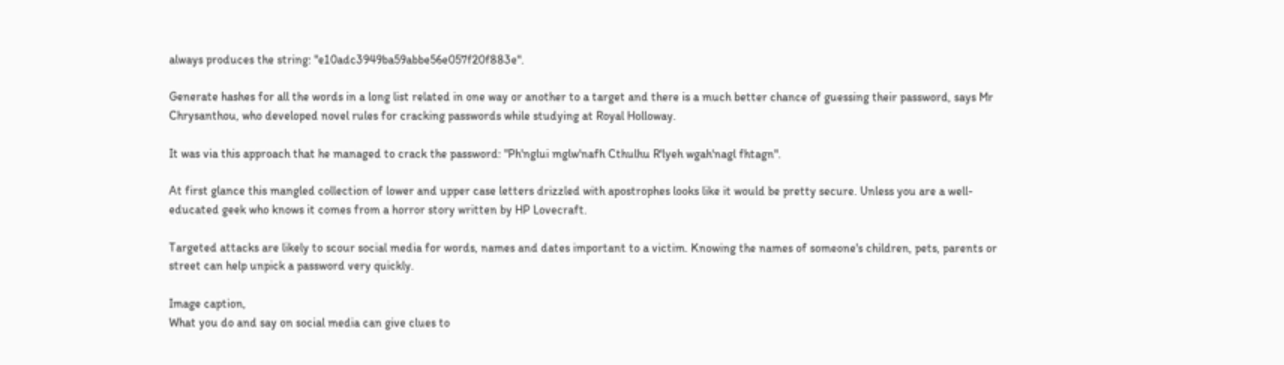always produces the string: "e10adc3949ba59abbe56e057f20f883e".

Generate hashes for all the words in a long list related in one way or another to a target and there is a much better chance of guessing their password, says Mr Chrysanthou, who developed novel rules for cracking passwords while studying at Royal Holloway.

It was via this approach that he managed to crack the password: "Ph'nglui mglw'nafh Cthulhu R'lyeh wgah'nagl fhtagn".

At first glance this mangled collection of lower and upper case letters drizzled with apostrophes looks like it would be pretty secure. Unless you are a well-educated geek who knows it comes from a horror story written by HP Lovecraft.

Targeted attacks are likely to scour social media for words, names and dates important to a victim. Knowing the names of someone's children, pets, parents or street can help unpick a password very quickly.

Image caption,
What you do and say on social media can give clues to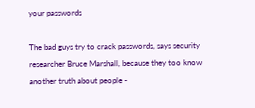your passwords

The bad guys try to crack passwords, says security researcher Bruce Marshall, because they too know another truth about people -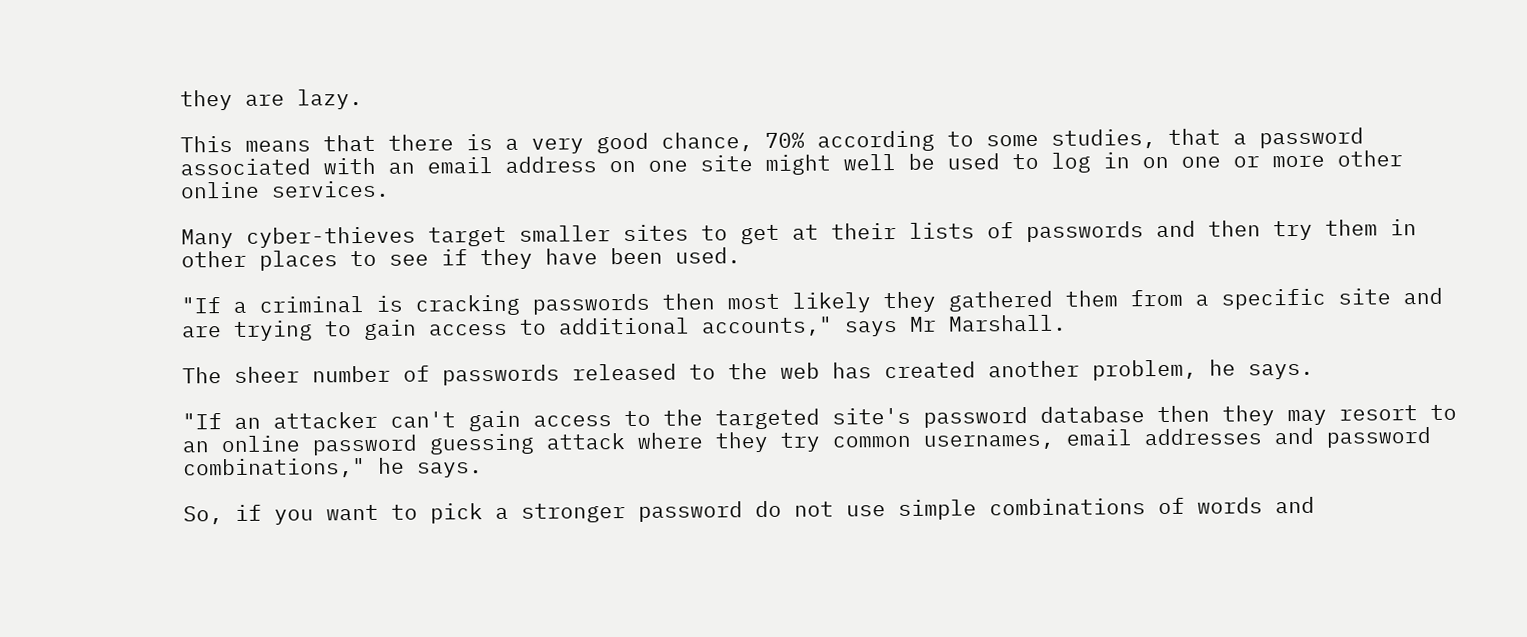they are lazy.

This means that there is a very good chance, 70% according to some studies, that a password associated with an email address on one site might well be used to log in on one or more other online services.

Many cyber-thieves target smaller sites to get at their lists of passwords and then try them in other places to see if they have been used.

"If a criminal is cracking passwords then most likely they gathered them from a specific site and are trying to gain access to additional accounts," says Mr Marshall.

The sheer number of passwords released to the web has created another problem, he says.

"If an attacker can't gain access to the targeted site's password database then they may resort to an online password guessing attack where they try common usernames, email addresses and password combinations," he says.

So, if you want to pick a stronger password do not use simple combinations of words and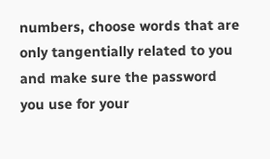numbers, choose words that are only tangentially related to you and make sure the password you use for your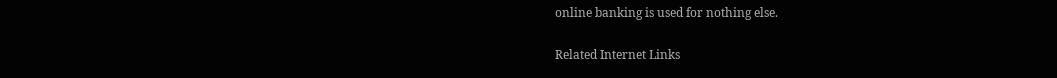online banking is used for nothing else.

Related Internet Links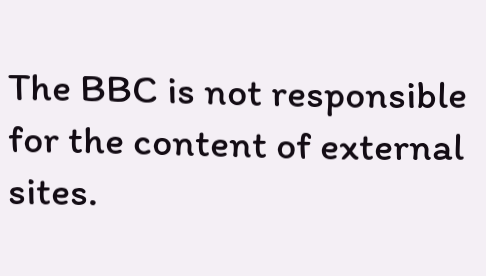The BBC is not responsible for the content of external sites.